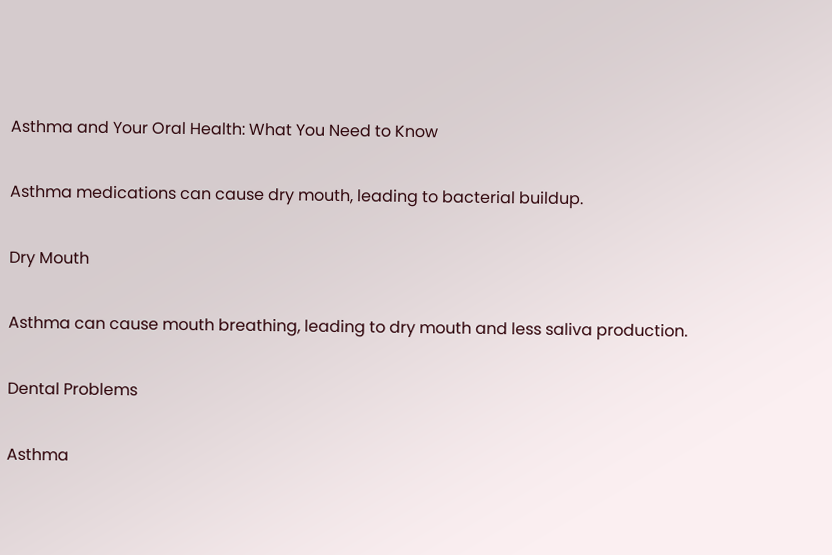Asthma and Your Oral Health: What You Need to Know

Asthma medications can cause dry mouth, leading to bacterial buildup.

Dry Mouth

Asthma can cause mouth breathing, leading to dry mouth and less saliva production.

Dental Problems

Asthma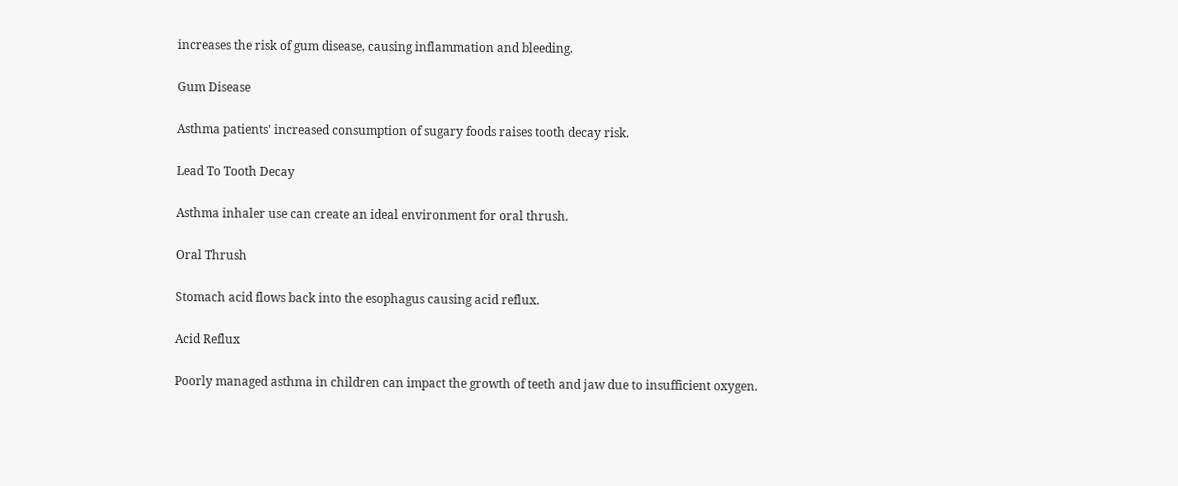increases the risk of gum disease, causing inflammation and bleeding.

Gum Disease

Asthma patients' increased consumption of sugary foods raises tooth decay risk.

Lead To Tooth Decay

Asthma inhaler use can create an ideal environment for oral thrush.

Oral Thrush

Stomach acid flows back into the esophagus causing acid reflux.

Acid Reflux

Poorly managed asthma in children can impact the growth of teeth and jaw due to insufficient oxygen.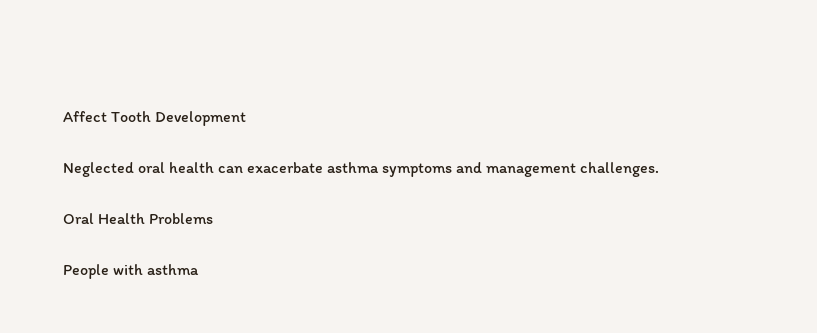Affect Tooth Development

Neglected oral health can exacerbate asthma symptoms and management challenges.

Oral Health Problems

People with asthma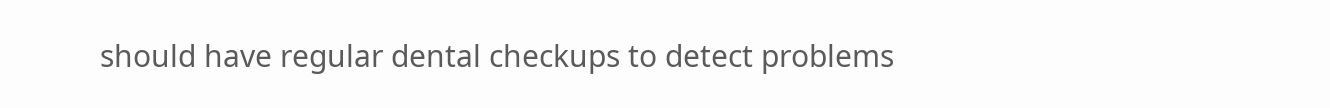should have regular dental checkups to detect problems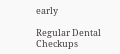early

Regular Dental Checkups